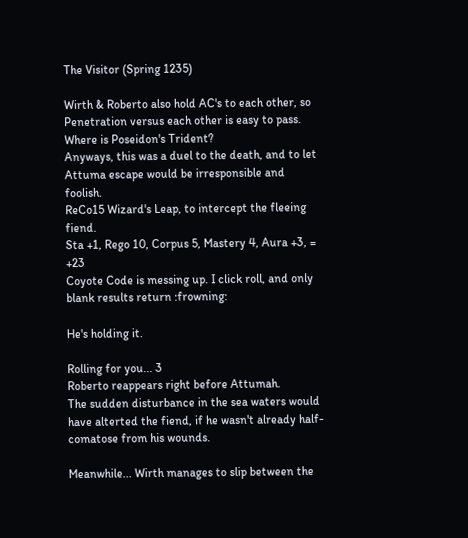The Visitor (Spring 1235)

Wirth & Roberto also hold AC's to each other, so Penetration versus each other is easy to pass.
Where is Poseidon's Trident?
Anyways, this was a duel to the death, and to let Attuma escape would be irresponsible and foolish.
ReCo15 Wizard's Leap, to intercept the fleeing fiend.
Sta +1, Rego 10, Corpus 5, Mastery 4, Aura +3, = +23
Coyote Code is messing up. I click roll, and only blank results return :frowning:

He's holding it.

Rolling for you... 3
Roberto reappears right before Attumah.
The sudden disturbance in the sea waters would have alterted the fiend, if he wasn't already half-comatose from his wounds.

Meanwhile... Wirth manages to slip between the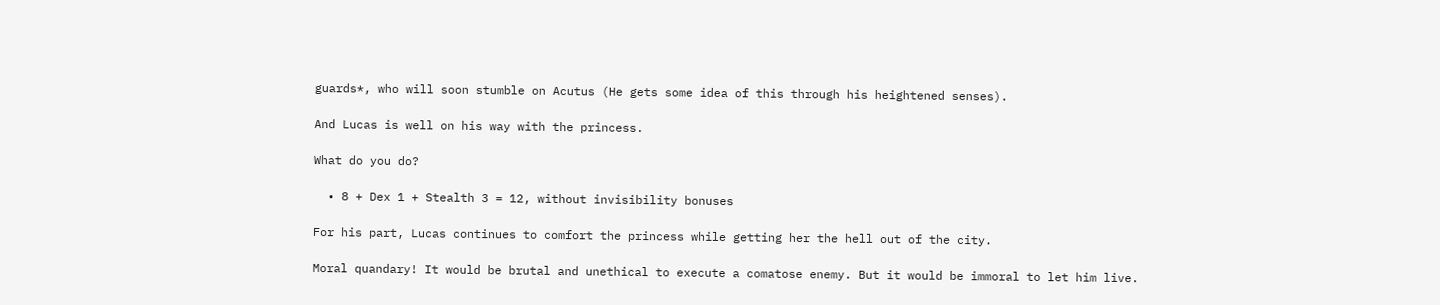guards*, who will soon stumble on Acutus (He gets some idea of this through his heightened senses).

And Lucas is well on his way with the princess.

What do you do?

  • 8 + Dex 1 + Stealth 3 = 12, without invisibility bonuses

For his part, Lucas continues to comfort the princess while getting her the hell out of the city.

Moral quandary! It would be brutal and unethical to execute a comatose enemy. But it would be immoral to let him live.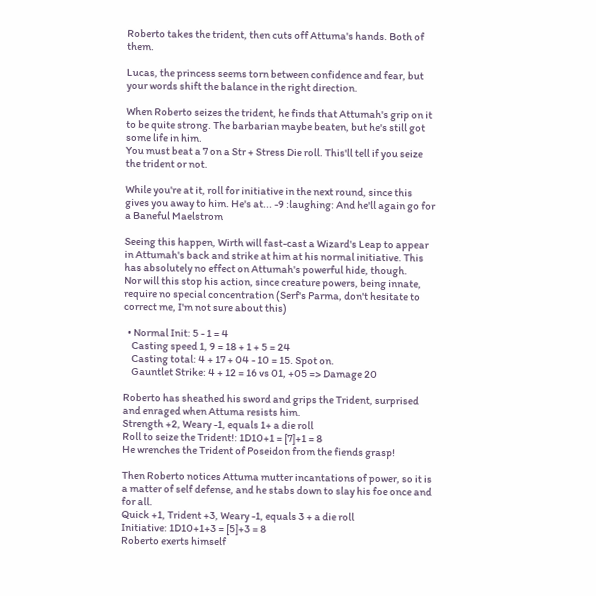Roberto takes the trident, then cuts off Attuma's hands. Both of them.

Lucas, the princess seems torn between confidence and fear, but your words shift the balance in the right direction.

When Roberto seizes the trident, he finds that Attumah's grip on it to be quite strong. The barbarian maybe beaten, but he's still got some life in him.
You must beat a 7 on a Str + Stress Die roll. This'll tell if you seize the trident or not.

While you're at it, roll for initiative in the next round, since this gives you away to him. He's at... -9 :laughing: And he'll again go for a Baneful Maelstrom

Seeing this happen, Wirth will fast-cast a Wizard's Leap to appear in Attumah's back and strike at him at his normal initiative. This has absolutely no effect on Attumah's powerful hide, though.
Nor will this stop his action, since creature powers, being innate, require no special concentration (Serf's Parma, don't hesitate to correct me, I'm not sure about this)

  • Normal Init: 5 - 1 = 4
    Casting speed 1, 9 = 18 + 1 + 5 = 24
    Casting total: 4 + 17 + 04 - 10 = 15. Spot on.
    Gauntlet Strike: 4 + 12 = 16 vs 01, +05 => Damage 20

Roberto has sheathed his sword and grips the Trident, surprised and enraged when Attuma resists him.
Strength +2, Weary -1, equals 1+ a die roll
Roll to seize the Trident!: 1D10+1 = [7]+1 = 8
He wrenches the Trident of Poseidon from the fiends grasp!

Then Roberto notices Attuma mutter incantations of power, so it is a matter of self defense, and he stabs down to slay his foe once and for all.
Quick +1, Trident +3, Weary -1, equals 3 + a die roll
Initiative: 1D10+1+3 = [5]+3 = 8
Roberto exerts himself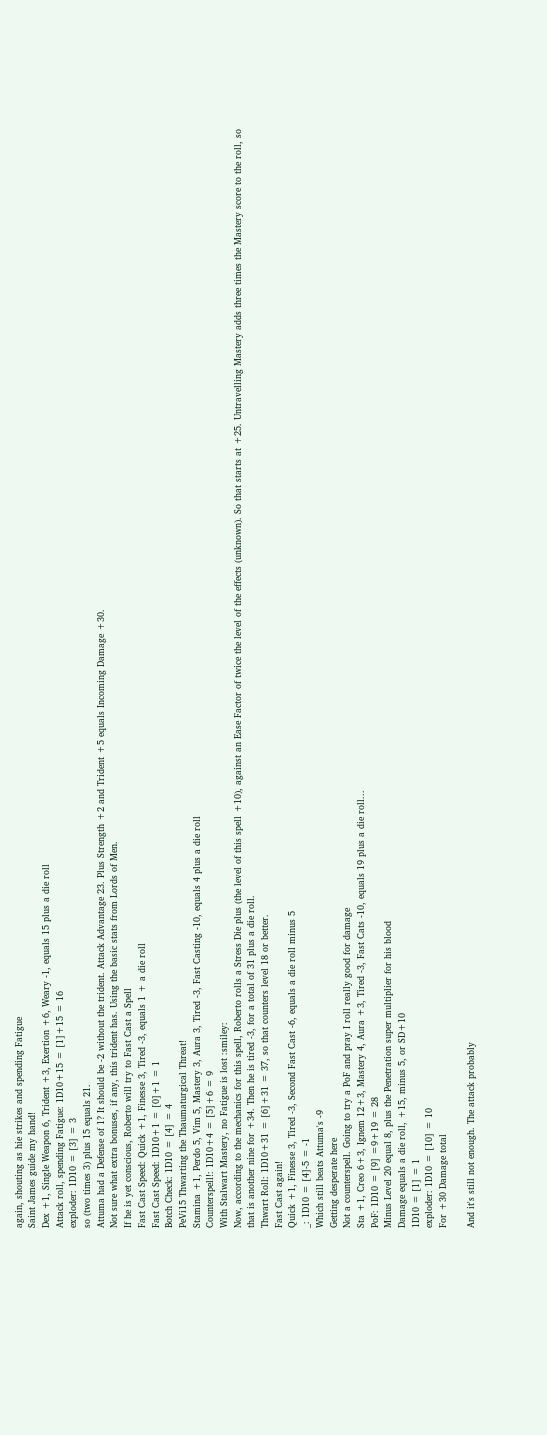again, shouting as hie strikes and spending Fatigue
Saint James guide my hand!
Dex +1, Single Weapon 6, Trident +3, Exertion +6, Weary -1, equals 15 plus a die roll
Attack roll, spending Fatigue: 1D10+15 = [1]+15 = 16
exploder: 1D10 = [3] = 3
so (two times 3) plus 15 equals 21.
Attuma had a Defense of 1? It should be -2 without the trident. Attack Advantage 23. Plus Strength +2 and Trident +5 equals Incoming Damage +30.
Not sure what extra bonuses, if any, this trident has. Using the basic stats from Lords of Men.
If he is yet conscious, Roberto will try to Fast Cast a Spell
Fast Cast Speed: Quick +1, Finesse 3, Tired -3, equals 1 + a die roll
Fast Cast Speed: 1D10+1 = [0]+1 = 1
Botch Check: 1D10 = [4] = 4
PeVi15 Thwarting the Thaumaturgical Threat!
Stamina +1, Perdo 5, Vim 5, Mastery 3, Aura 3, Tired -3, Fast Casting -10, equals 4 plus a die roll
Counterspell!: 1D10+4 = [5]+6 = 9
With Stalwart Mastery, no Fatigue is lost :smiley:
Now, according to the mechanics for this spell, Roberto rolls a Stress Die plus (the level of this spell +10), against an Ease Factor of twice the level of the effects (unknown). So that starts at +25. Untravelling Mastery adds three times the Mastery score to the roll, so that is another nine for +34. Then he is tired -3, for a total of 31 plus a die roll.
Thwart Roll: 1D10+31 = [6]+31 = 37, so that counters level 18 or better.
Fast Cast again!
Quick +1, Finesse 3, Tired -3, Second Fast Cast -6, equals a die roll minus 5
_: 1D10 = [4]-5 = -1
Which still beats Attuma's -9
Getting desperate here
Not a counterspell. Going to try a PoF and pray I roll really good for damage
Sta +1, Creo 6+3, Ignem 12+3, Mastery 4, Aura +3, Tired -3, Fast Cats -10, equals 19 plus a die roll...
PoF: 1D10 = [9] =9+19 = 28
Minus Level 20 equal 8, plus the Penetration super multiplier for his blood
Damage equals a die roll, +15, minus 5, or SD+10
1D10 = [1] = 1
exploder: 1D10 = [10] = 10
For +30 Damage total

And it's still not enough. The attack probably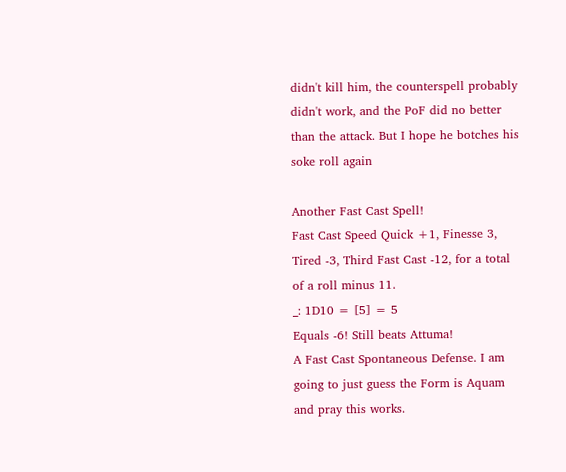didn't kill him, the counterspell probably didn't work, and the PoF did no better than the attack. But I hope he botches his soke roll again

Another Fast Cast Spell!
Fast Cast Speed Quick +1, Finesse 3, Tired -3, Third Fast Cast -12, for a total of a roll minus 11.
_: 1D10 = [5] = 5
Equals -6! Still beats Attuma!
A Fast Cast Spontaneous Defense. I am going to just guess the Form is Aquam and pray this works.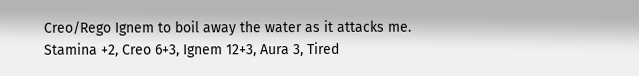Creo/Rego Ignem to boil away the water as it attacks me.
Stamina +2, Creo 6+3, Ignem 12+3, Aura 3, Tired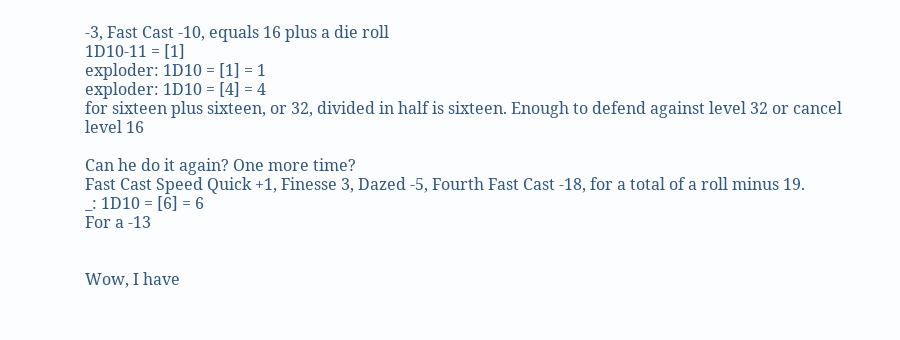-3, Fast Cast -10, equals 16 plus a die roll
1D10-11 = [1]
exploder: 1D10 = [1] = 1
exploder: 1D10 = [4] = 4
for sixteen plus sixteen, or 32, divided in half is sixteen. Enough to defend against level 32 or cancel level 16

Can he do it again? One more time?
Fast Cast Speed Quick +1, Finesse 3, Dazed -5, Fourth Fast Cast -18, for a total of a roll minus 19.
_: 1D10 = [6] = 6
For a -13


Wow, I have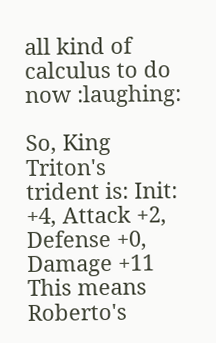all kind of calculus to do now :laughing:

So, King Triton's trident is: Init: +4, Attack +2, Defense +0, Damage +11
This means Roberto's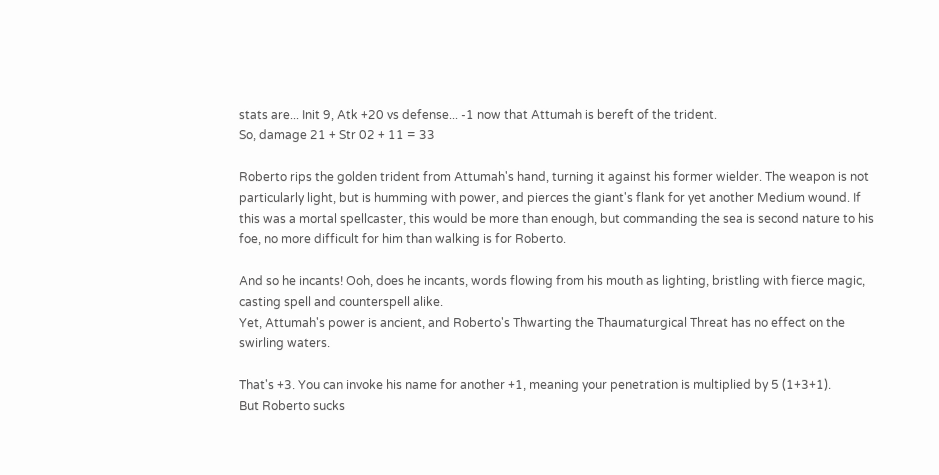stats are... Init 9, Atk +20 vs defense... -1 now that Attumah is bereft of the trident.
So, damage 21 + Str 02 + 11 = 33

Roberto rips the golden trident from Attumah's hand, turning it against his former wielder. The weapon is not particularly light, but is humming with power, and pierces the giant's flank for yet another Medium wound. If this was a mortal spellcaster, this would be more than enough, but commanding the sea is second nature to his foe, no more difficult for him than walking is for Roberto.

And so he incants! Ooh, does he incants, words flowing from his mouth as lighting, bristling with fierce magic, casting spell and counterspell alike.
Yet, Attumah's power is ancient, and Roberto's Thwarting the Thaumaturgical Threat has no effect on the swirling waters.

That's +3. You can invoke his name for another +1, meaning your penetration is multiplied by 5 (1+3+1).
But Roberto sucks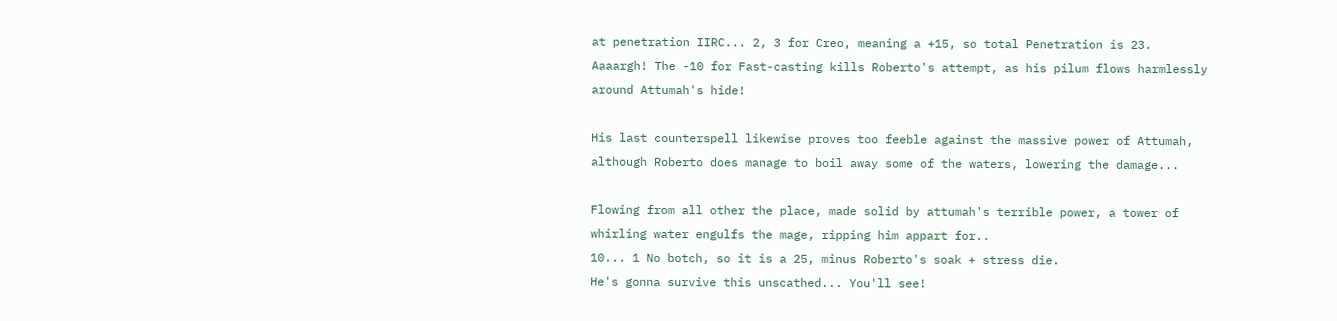at penetration IIRC... 2, 3 for Creo, meaning a +15, so total Penetration is 23.
Aaaargh! The -10 for Fast-casting kills Roberto's attempt, as his pilum flows harmlessly around Attumah's hide!

His last counterspell likewise proves too feeble against the massive power of Attumah, although Roberto does manage to boil away some of the waters, lowering the damage...

Flowing from all other the place, made solid by attumah's terrible power, a tower of whirling water engulfs the mage, ripping him appart for..
10... 1 No botch, so it is a 25, minus Roberto's soak + stress die.
He's gonna survive this unscathed... You'll see!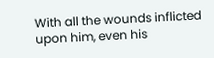With all the wounds inflicted upon him, even his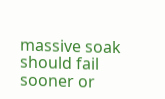massive soak should fail sooner or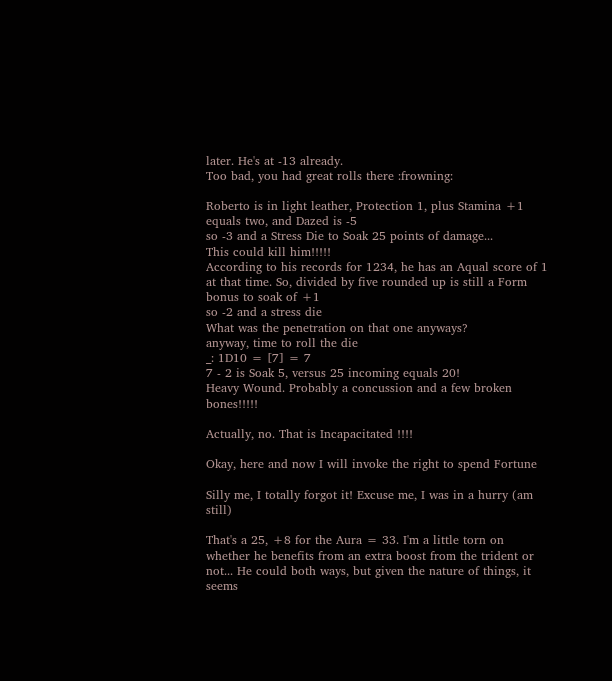later. He's at -13 already.
Too bad, you had great rolls there :frowning:

Roberto is in light leather, Protection 1, plus Stamina +1 equals two, and Dazed is -5
so -3 and a Stress Die to Soak 25 points of damage...
This could kill him!!!!!
According to his records for 1234, he has an Aqual score of 1 at that time. So, divided by five rounded up is still a Form bonus to soak of +1
so -2 and a stress die
What was the penetration on that one anyways?
anyway, time to roll the die
_: 1D10 = [7] = 7
7 - 2 is Soak 5, versus 25 incoming equals 20!
Heavy Wound. Probably a concussion and a few broken bones!!!!!

Actually, no. That is Incapacitated !!!!

Okay, here and now I will invoke the right to spend Fortune

Silly me, I totally forgot it! Excuse me, I was in a hurry (am still)

That's a 25, +8 for the Aura = 33. I'm a little torn on whether he benefits from an extra boost from the trident or not... He could both ways, but given the nature of things, it seems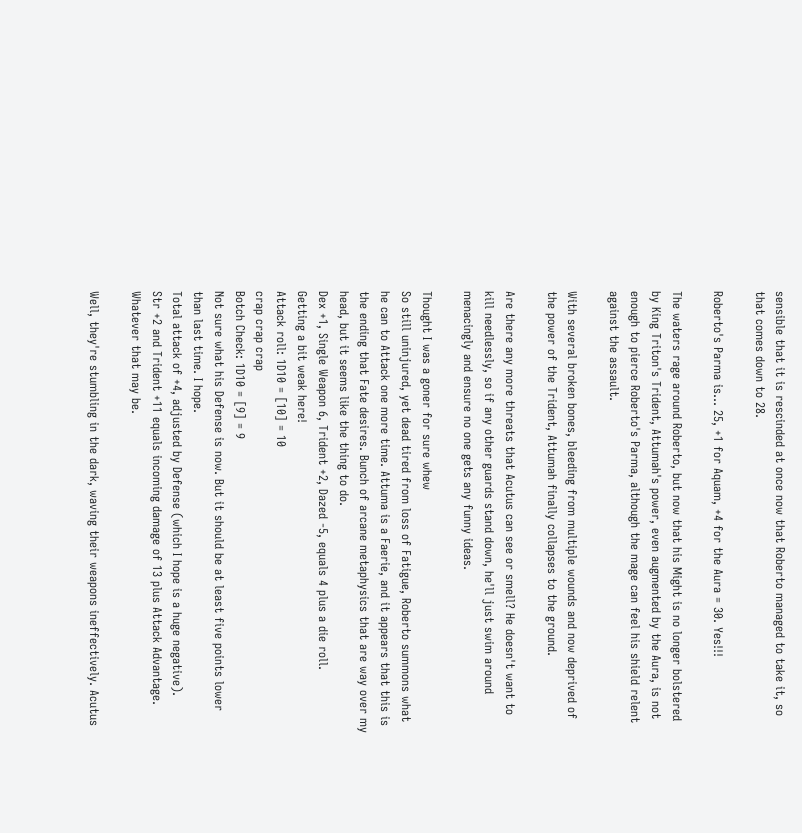sensible that it is rescinded at once now that Roberto managed to take it, so that comes down to 28.

Roberto's Parma is... 25, +1 for Aquam, +4 for the Aura = 30. Yes!!!

The waters rage around Roberto, but now that his Might is no longer bolstered by King Triton's Trident, Attumah's power, even augmented by the Aura, is not enough to pierce Roberto's Parma, although the mage can feel his shield relent against the assault.

With several broken bones, bleeding from multiple wounds and now deprived of the power of the Trident, Attumah finally collapses to the ground.

Are there any more threats that Acutus can see or smell? He doesn't want to kill needlessly, so if any other guards stand down, he'll just swim around menacingly and ensure no one gets any funny ideas.

Thought I was a goner for sure whew
So still uninjured, yet dead tired from loss of Fatigue, Roberto summons what he can to Attack one more time. Attuma is a Faerie, and it appears that this is the ending that Fate desires. Bunch of arcane metaphysics that are way over my head, but it seems like the thing to do.
Dex +1, Single Weapon 6, Trident +2, Dazed -5, equals 4 plus a die roll.
Getting a bit weak here!
Attack roll: 1D10 = [10] = 10
crap crap crap
Botch Check: 1D10 = [9] = 9
Not sure what his Defense is now. But it should be at least five points lower than last time. I hope.
Total attack of +4, adjusted by Defense (which I hope is a huge negative).
Str +2 and Trident +11 equals incoming damage of 13 plus Attack Advantage. Whatever that may be.

Well, they're stumbling in the dark, waving their weapons ineffectively. Acutus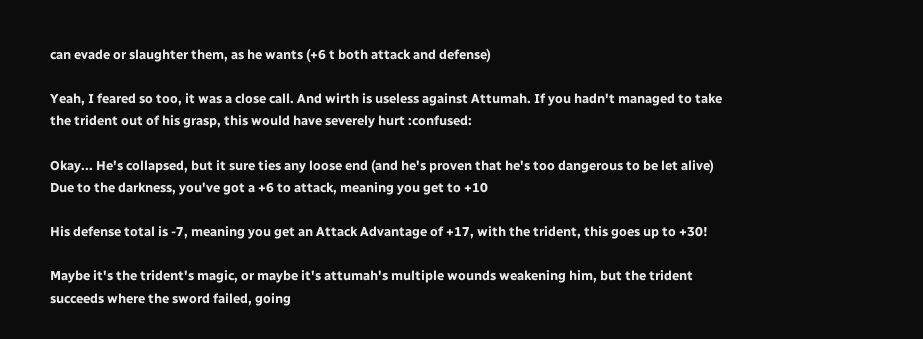can evade or slaughter them, as he wants (+6 t both attack and defense)

Yeah, I feared so too, it was a close call. And wirth is useless against Attumah. If you hadn't managed to take the trident out of his grasp, this would have severely hurt :confused:

Okay... He's collapsed, but it sure ties any loose end (and he's proven that he's too dangerous to be let alive)
Due to the darkness, you've got a +6 to attack, meaning you get to +10

His defense total is -7, meaning you get an Attack Advantage of +17, with the trident, this goes up to +30!

Maybe it's the trident's magic, or maybe it's attumah's multiple wounds weakening him, but the trident succeeds where the sword failed, going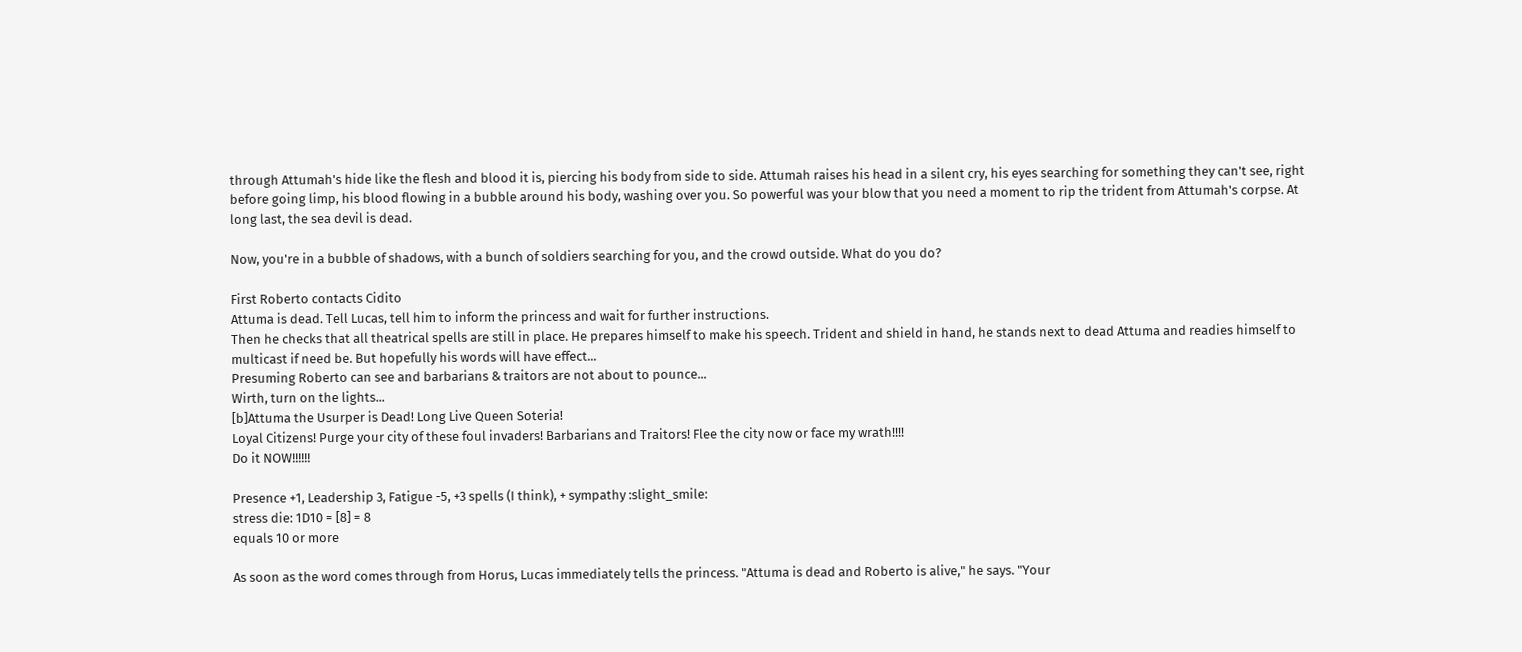through Attumah's hide like the flesh and blood it is, piercing his body from side to side. Attumah raises his head in a silent cry, his eyes searching for something they can't see, right before going limp, his blood flowing in a bubble around his body, washing over you. So powerful was your blow that you need a moment to rip the trident from Attumah's corpse. At long last, the sea devil is dead.

Now, you're in a bubble of shadows, with a bunch of soldiers searching for you, and the crowd outside. What do you do?

First Roberto contacts Cidito
Attuma is dead. Tell Lucas, tell him to inform the princess and wait for further instructions.
Then he checks that all theatrical spells are still in place. He prepares himself to make his speech. Trident and shield in hand, he stands next to dead Attuma and readies himself to multicast if need be. But hopefully his words will have effect...
Presuming Roberto can see and barbarians & traitors are not about to pounce...
Wirth, turn on the lights...
[b]Attuma the Usurper is Dead! Long Live Queen Soteria!
Loyal Citizens! Purge your city of these foul invaders! Barbarians and Traitors! Flee the city now or face my wrath!!!!
Do it NOW!!!!!!

Presence +1, Leadership 3, Fatigue -5, +3 spells (I think), + sympathy :slight_smile:
stress die: 1D10 = [8] = 8
equals 10 or more

As soon as the word comes through from Horus, Lucas immediately tells the princess. "Attuma is dead and Roberto is alive," he says. "Your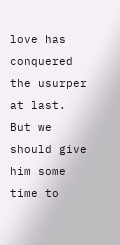love has conquered the usurper at last. But we should give him some time to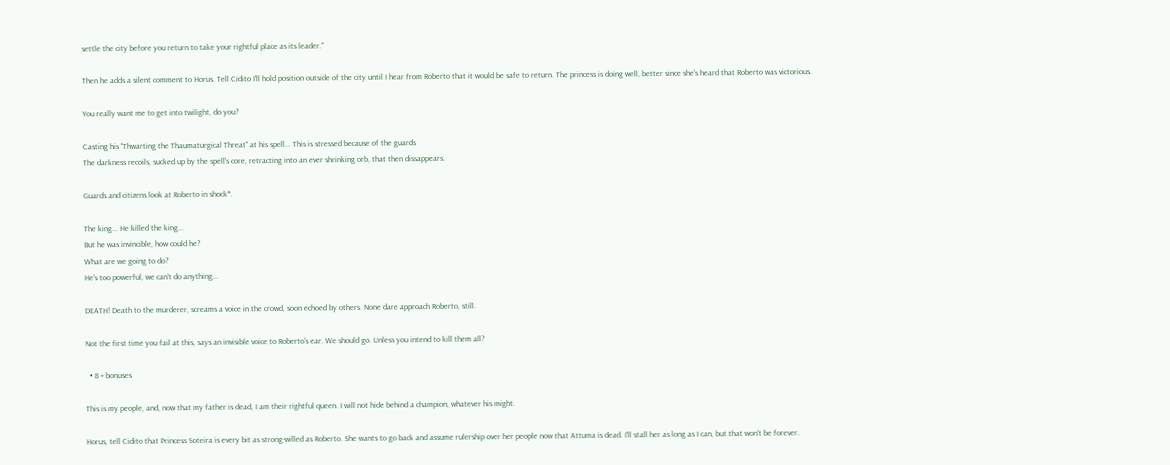settle the city before you return to take your rightful place as its leader."

Then he adds a silent comment to Horus. Tell Cidito I'll hold position outside of the city until I hear from Roberto that it would be safe to return. The princess is doing well, better since she's heard that Roberto was victorious.

You really want me to get into twilight, do you?

Casting his "Thwarting the Thaumaturgical Threat" at his spell... This is stressed because of the guards
The darkness recoils, sucked up by the spell's core, retracting into an ever shrinking orb, that then dissappears.

Guards and citizens look at Roberto in shock*.

The king... He killed the king...
But he was invincible, how could he?
What are we going to do?
He's too powerful, we can't do anything...

DEATH! Death to the murderer, screams a voice in the crowd, soon echoed by others. None dare approach Roberto, still.

Not the first time you fail at this, says an invisible voice to Roberto's ear. We should go. Unless you intend to kill them all?

  • 8 + bonuses

This is my people, and, now that my father is dead, I am their rightful queen. I will not hide behind a champion, whatever his might.

Horus, tell Cidito that Princess Soteira is every bit as strong-willed as Roberto. She wants to go back and assume rulership over her people now that Attuma is dead. I'll stall her as long as I can, but that won't be forever.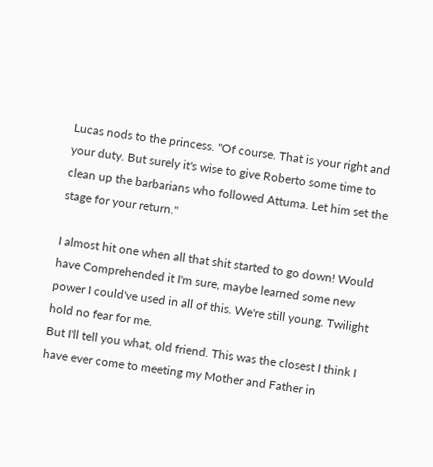Lucas nods to the princess. "Of course. That is your right and your duty. But surely it's wise to give Roberto some time to clean up the barbarians who followed Attuma. Let him set the stage for your return."

I almost hit one when all that shit started to go down! Would have Comprehended it I'm sure, maybe learned some new power I could've used in all of this. We're still young. Twilight hold no fear for me.
But I'll tell you what, old friend. This was the closest I think I have ever come to meeting my Mother and Father in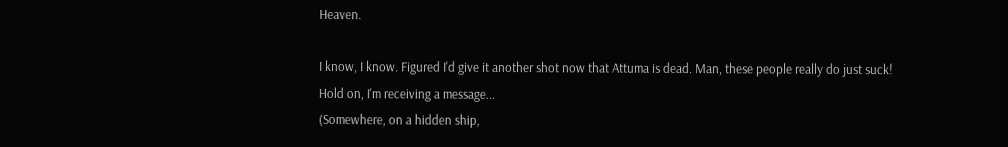Heaven.

I know, I know. Figured I'd give it another shot now that Attuma is dead. Man, these people really do just suck!
Hold on, I'm receiving a message...
(Somewhere, on a hidden ship,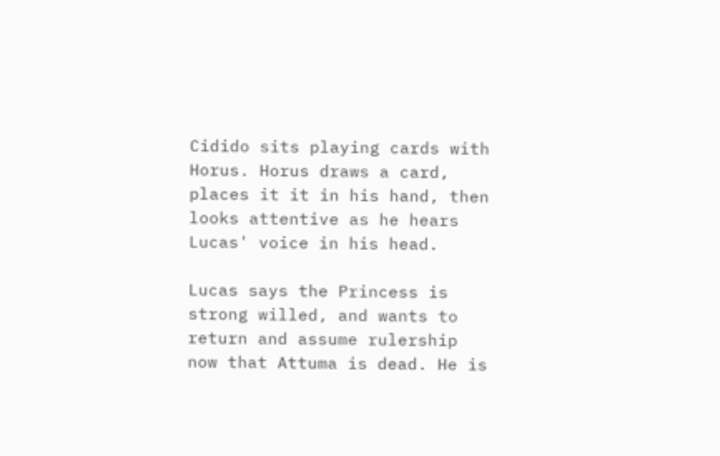Cidido sits playing cards with Horus. Horus draws a card, places it it in his hand, then looks attentive as he hears Lucas' voice in his head.

Lucas says the Princess is strong willed, and wants to return and assume rulership now that Attuma is dead. He is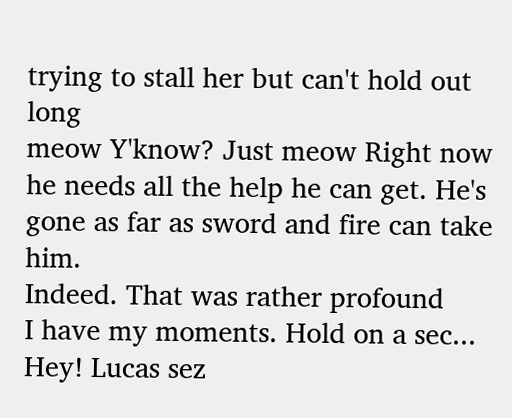trying to stall her but can't hold out long
meow Y'know? Just meow Right now he needs all the help he can get. He's gone as far as sword and fire can take him.
Indeed. That was rather profound
I have my moments. Hold on a sec...
Hey! Lucas sez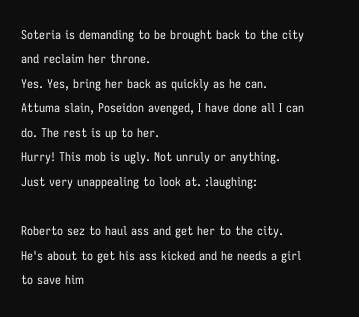Soteria is demanding to be brought back to the city and reclaim her throne.
Yes. Yes, bring her back as quickly as he can. Attuma slain, Poseidon avenged, I have done all I can do. The rest is up to her.
Hurry! This mob is ugly. Not unruly or anything. Just very unappealing to look at. :laughing:

Roberto sez to haul ass and get her to the city. He's about to get his ass kicked and he needs a girl to save him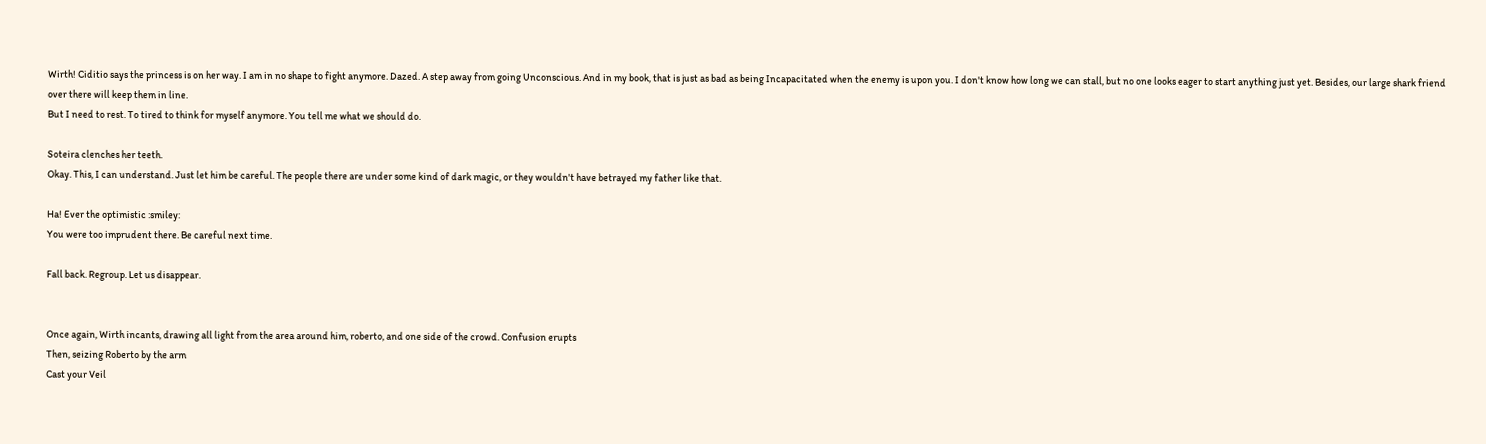Wirth! Ciditio says the princess is on her way. I am in no shape to fight anymore. Dazed. A step away from going Unconscious. And in my book, that is just as bad as being Incapacitated when the enemy is upon you. I don't know how long we can stall, but no one looks eager to start anything just yet. Besides, our large shark friend over there will keep them in line.
But I need to rest. To tired to think for myself anymore. You tell me what we should do.

Soteira clenches her teeth.
Okay. This, I can understand. Just let him be careful. The people there are under some kind of dark magic, or they wouldn't have betrayed my father like that.

Ha! Ever the optimistic :smiley:
You were too imprudent there. Be careful next time.

Fall back. Regroup. Let us disappear.


Once again, Wirth incants, drawing all light from the area around him, roberto, and one side of the crowd. Confusion erupts
Then, seizing Roberto by the arm
Cast your Veil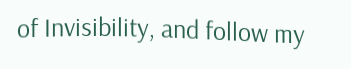of Invisibility, and follow my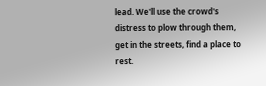lead. We'll use the crowd's distress to plow through them, get in the streets, find a place to rest.